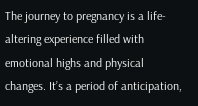The journey to pregnancy is a life-altering experience filled with emotional highs and physical changes. It’s a period of anticipation,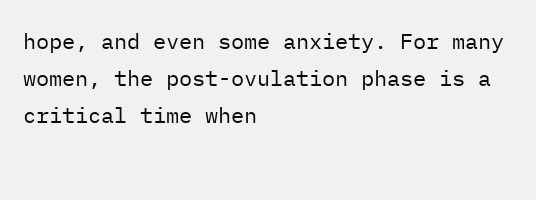hope, and even some anxiety. For many women, the post-ovulation phase is a critical time when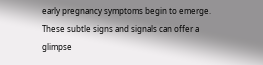early pregnancy symptoms begin to emerge. These subtle signs and signals can offer a glimpse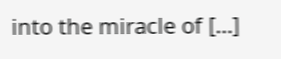into the miracle of […]